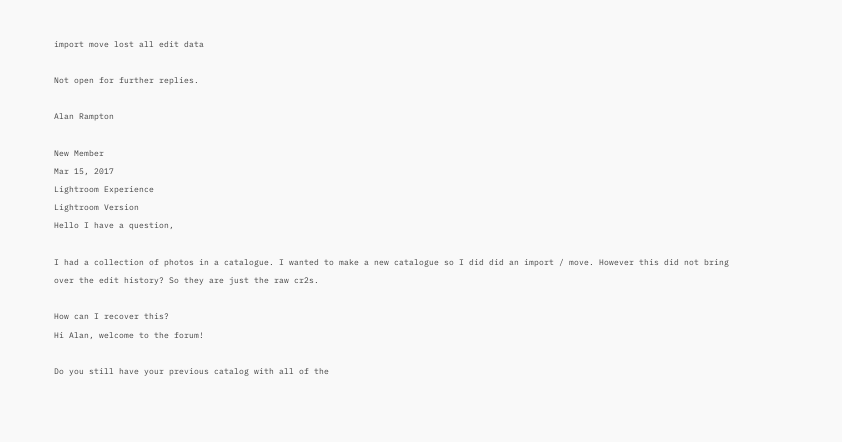import move lost all edit data

Not open for further replies.

Alan Rampton

New Member
Mar 15, 2017
Lightroom Experience
Lightroom Version
Hello I have a question,

I had a collection of photos in a catalogue. I wanted to make a new catalogue so I did did an import / move. However this did not bring over the edit history? So they are just the raw cr2s.

How can I recover this?
Hi Alan, welcome to the forum!

Do you still have your previous catalog with all of the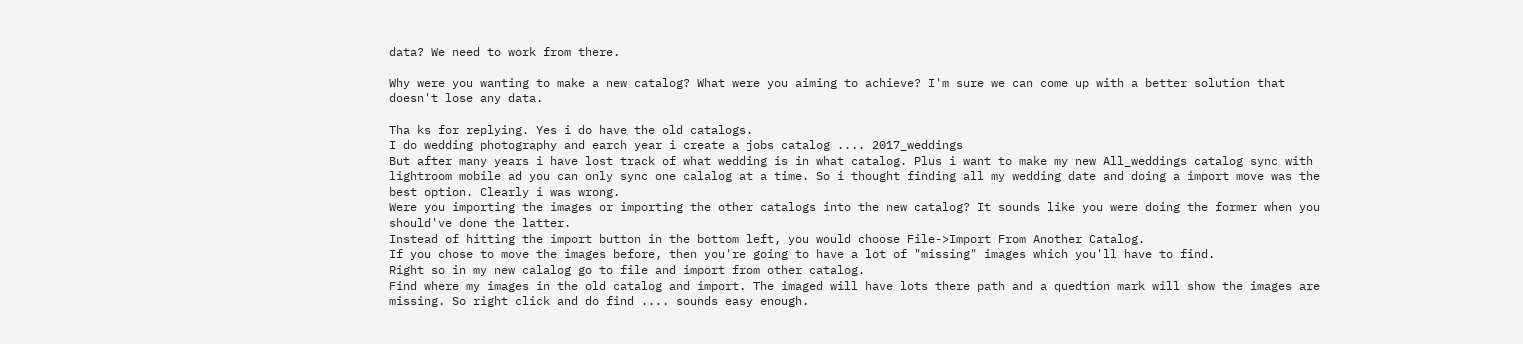data? We need to work from there.

Why were you wanting to make a new catalog? What were you aiming to achieve? I'm sure we can come up with a better solution that doesn't lose any data.

Tha ks for replying. Yes i do have the old catalogs.
I do wedding photography and earch year i create a jobs catalog .... 2017_weddings
But after many years i have lost track of what wedding is in what catalog. Plus i want to make my new All_weddings catalog sync with lightroom mobile ad you can only sync one calalog at a time. So i thought finding all my wedding date and doing a import move was the best option. Clearly i was wrong.
Were you importing the images or importing the other catalogs into the new catalog? It sounds like you were doing the former when you should've done the latter.
Instead of hitting the import button in the bottom left, you would choose File->Import From Another Catalog.
If you chose to move the images before, then you're going to have a lot of "missing" images which you'll have to find.
Right so in my new calalog go to file and import from other catalog.
Find where my images in the old catalog and import. The imaged will have lots there path and a quedtion mark will show the images are missing. So right click and do find .... sounds easy enough.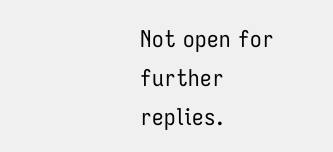Not open for further replies.